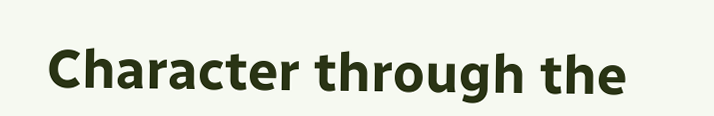Character through the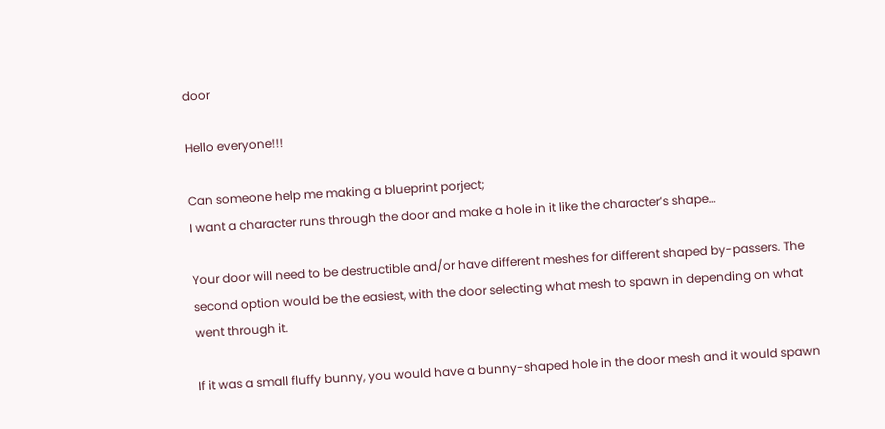door

Hello everyone!!!

Can someone help me making a blueprint porject;
I want a character runs through the door and make a hole in it like the character’s shape…

Your door will need to be destructible and/or have different meshes for different shaped by-passers. The second option would be the easiest, with the door selecting what mesh to spawn in depending on what went through it.

If it was a small fluffy bunny, you would have a bunny-shaped hole in the door mesh and it would spawn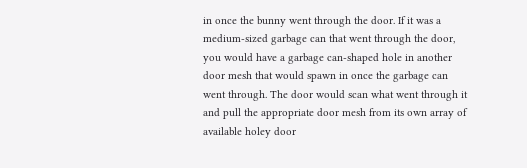in once the bunny went through the door. If it was a medium-sized garbage can that went through the door, you would have a garbage can-shaped hole in another door mesh that would spawn in once the garbage can went through. The door would scan what went through it and pull the appropriate door mesh from its own array of available holey door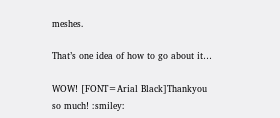meshes.

That’s one idea of how to go about it…

WOW! [FONT=Arial Black]Thankyou so much! :smiley: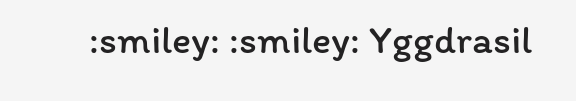:smiley: :smiley: Yggdrasil